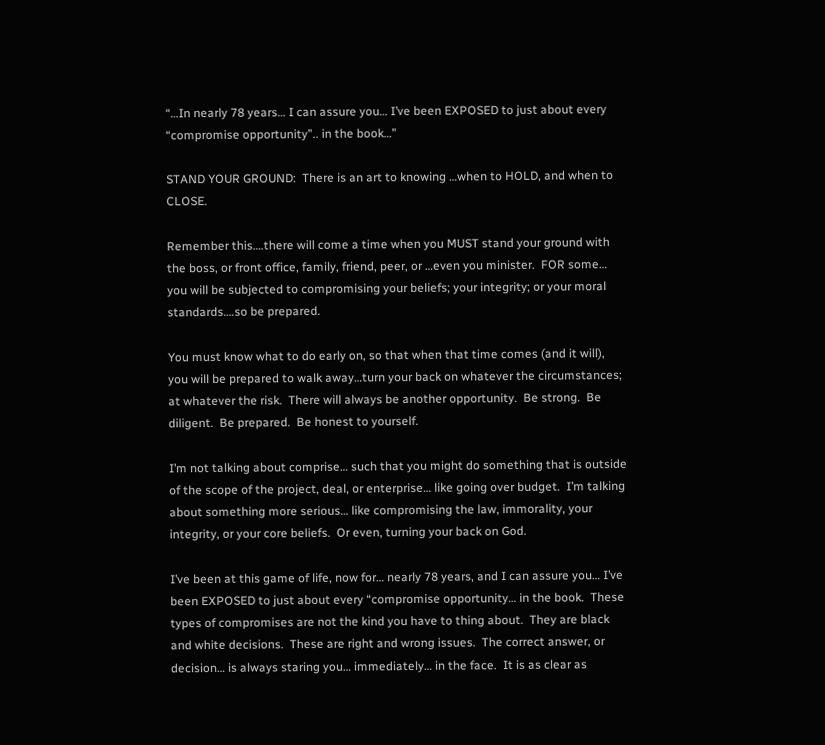“…In nearly 78 years… I can assure you… I’ve been EXPOSED to just about every “compromise opportunity”.. in the book…”

STAND YOUR GROUND:  There is an art to knowing …when to HOLD, and when to CLOSE.

Remember this….there will come a time when you MUST stand your ground with the boss, or front office, family, friend, peer, or …even you minister.  FOR some…  you will be subjected to compromising your beliefs; your integrity; or your moral standards….so be prepared.

You must know what to do early on, so that when that time comes (and it will), you will be prepared to walk away…turn your back on whatever the circumstances; at whatever the risk.  There will always be another opportunity.  Be strong.  Be diligent.  Be prepared.  Be honest to yourself.

I’m not talking about comprise… such that you might do something that is outside of the scope of the project, deal, or enterprise… like going over budget.  I’m talking about something more serious… like compromising the law, immorality, your integrity, or your core beliefs.  Or even, turning your back on God.

I’ve been at this game of life, now for… nearly 78 years, and I can assure you… I’ve been EXPOSED to just about every “compromise opportunity… in the book.  These types of compromises are not the kind you have to thing about.  They are black and white decisions.  These are right and wrong issues.  The correct answer, or decision… is always staring you… immediately… in the face.  It is as clear as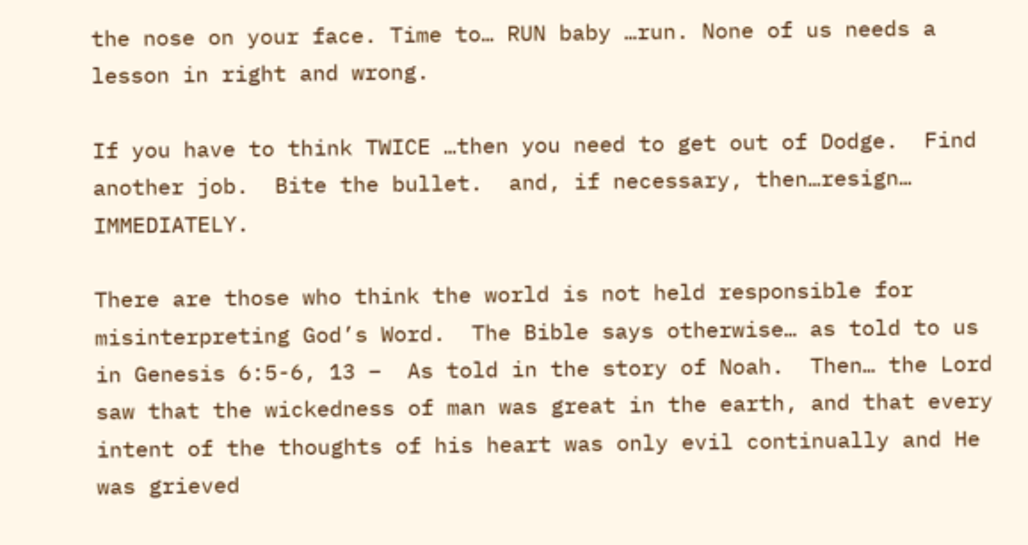the nose on your face. Time to… RUN baby …run. None of us needs a lesson in right and wrong.

If you have to think TWICE …then you need to get out of Dodge.  Find another job.  Bite the bullet.  and, if necessary, then…resign… IMMEDIATELY.

There are those who think the world is not held responsible for misinterpreting God’s Word.  The Bible says otherwise… as told to us in Genesis 6:5-6, 13 –  As told in the story of Noah.  Then… the Lord saw that the wickedness of man was great in the earth, and that every intent of the thoughts of his heart was only evil continually and He was grieved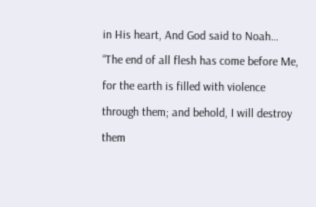in His heart, And God said to Noah… “The end of all flesh has come before Me, for the earth is filled with violence through them; and behold, I will destroy them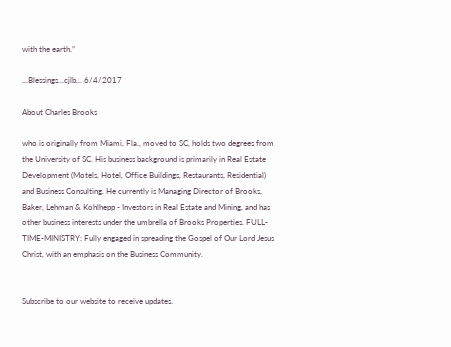with the earth.”

…Blessings…cjlb… 6/4/2017

About Charles Brooks

who is originally from Miami, Fla., moved to SC, holds two degrees from the University of SC. His business background is primarily in Real Estate Development (Motels, Hotel, Office Buildings, Restaurants, Residential) and Business Consulting. He currently is Managing Director of Brooks, Baker, Lehman & Kohlhepp - Investors in Real Estate and Mining, and has other business interests under the umbrella of Brooks Properties. FULL-TIME-MINISTRY: Fully engaged in spreading the Gospel of Our Lord Jesus Christ, with an emphasis on the Business Community.


Subscribe to our website to receive updates.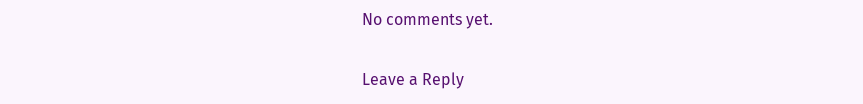No comments yet.

Leave a Reply